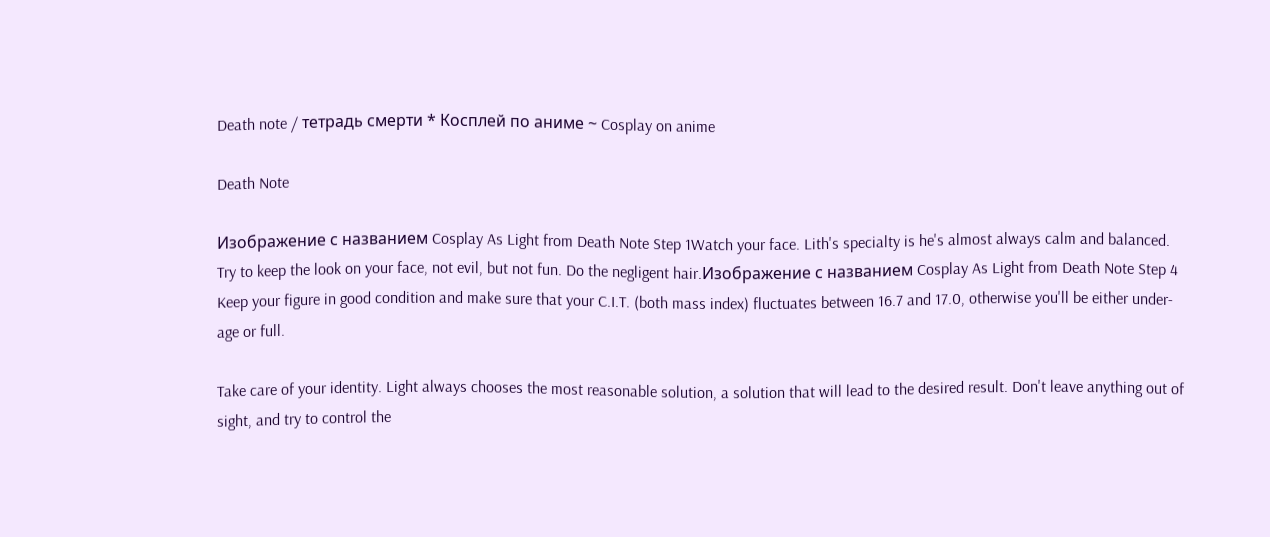Death note / тетрадь смерти * Косплей по аниме ~ Cosplay on anime

Death Note

Изображение с названием Cosplay As Light from Death Note Step 1Watch your face. Lith's specialty is he's almost always calm and balanced. Try to keep the look on your face, not evil, but not fun. Do the negligent hair.Изображение с названием Cosplay As Light from Death Note Step 4 Keep your figure in good condition and make sure that your C.I.T. (both mass index) fluctuates between 16.7 and 17.0, otherwise you'll be either under-age or full.

Take care of your identity. Light always chooses the most reasonable solution, a solution that will lead to the desired result. Don't leave anything out of sight, and try to control the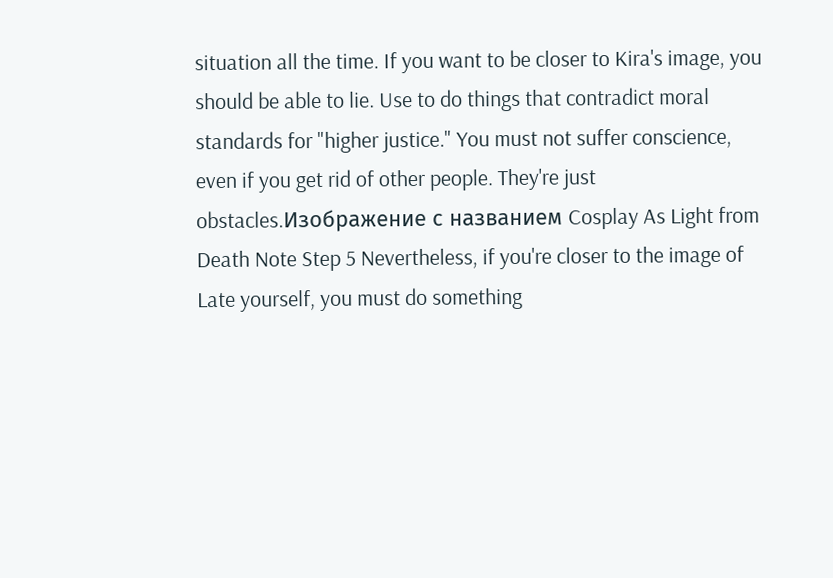situation all the time. If you want to be closer to Kira's image, you should be able to lie. Use to do things that contradict moral standards for "higher justice." You must not suffer conscience, even if you get rid of other people. They're just obstacles.Изображение с названием Cosplay As Light from Death Note Step 5 Nevertheless, if you're closer to the image of Late yourself, you must do something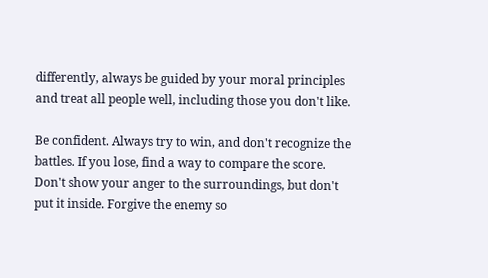differently, always be guided by your moral principles and treat all people well, including those you don't like.

Be confident. Always try to win, and don't recognize the battles. If you lose, find a way to compare the score. Don't show your anger to the surroundings, but don't put it inside. Forgive the enemy so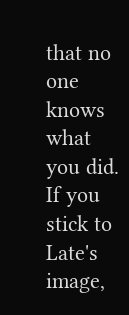that no one knows what you did. If you stick to Late's image,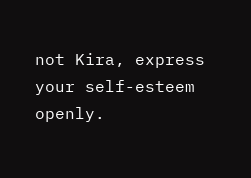not Kira, express your self-esteem openly.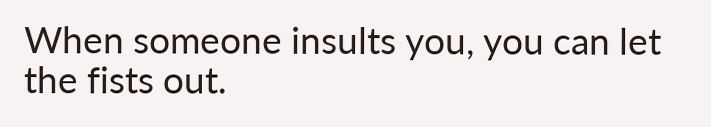When someone insults you, you can let the fists out.